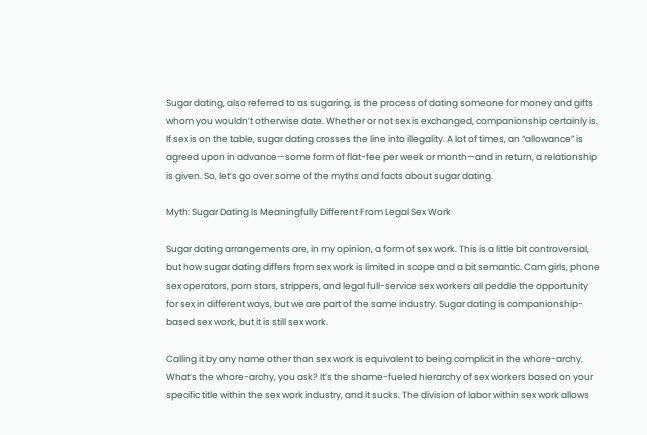Sugar dating, also referred to as sugaring, is the process of dating someone for money and gifts whom you wouldn’t otherwise date. Whether or not sex is exchanged, companionship certainly is. If sex is on the table, sugar dating crosses the line into illegality. A lot of times, an “allowance” is agreed upon in advance—some form of flat-fee per week or month—and in return, a relationship is given. So, let’s go over some of the myths and facts about sugar dating.

Myth: Sugar Dating Is Meaningfully Different From Legal Sex Work

Sugar dating arrangements are, in my opinion, a form of sex work. This is a little bit controversial, but how sugar dating differs from sex work is limited in scope and a bit semantic. Cam girls, phone sex operators, porn stars, strippers, and legal full-service sex workers all peddle the opportunity for sex in different ways, but we are part of the same industry. Sugar dating is companionship-based sex work, but it is still sex work.

Calling it by any name other than sex work is equivalent to being complicit in the whore-archy. What’s the whore-archy, you ask? It’s the shame-fueled hierarchy of sex workers based on your specific title within the sex work industry, and it sucks. The division of labor within sex work allows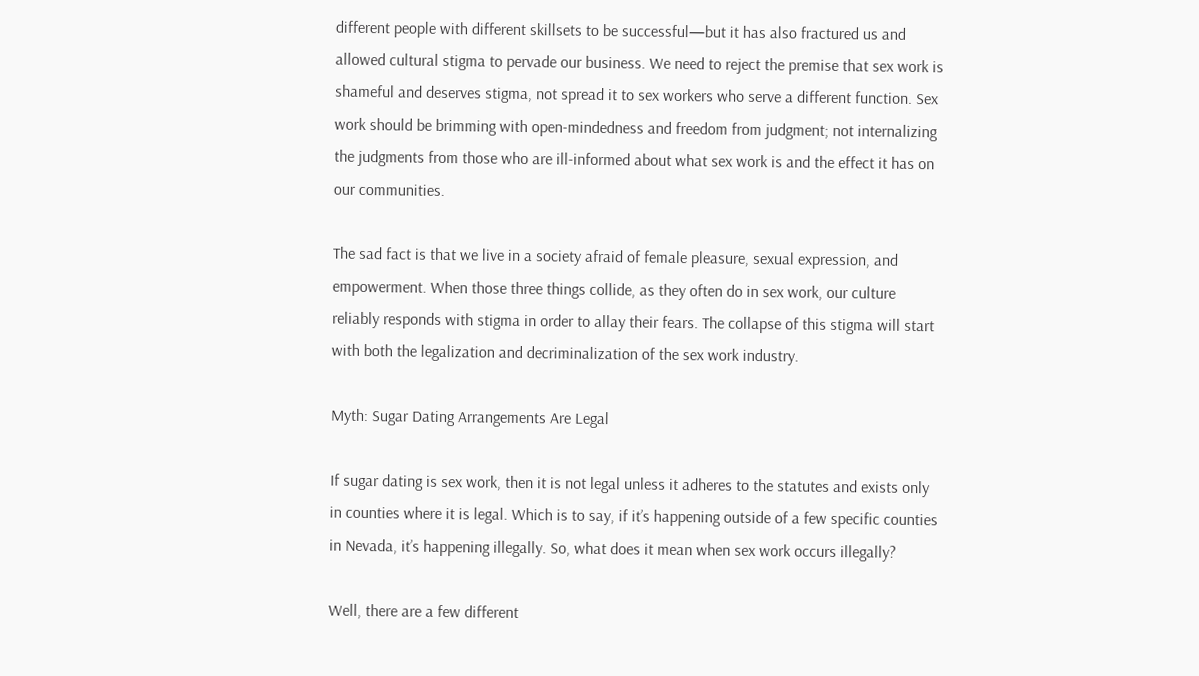different people with different skillsets to be successful—but it has also fractured us and allowed cultural stigma to pervade our business. We need to reject the premise that sex work is shameful and deserves stigma, not spread it to sex workers who serve a different function. Sex work should be brimming with open-mindedness and freedom from judgment; not internalizing the judgments from those who are ill-informed about what sex work is and the effect it has on our communities.

The sad fact is that we live in a society afraid of female pleasure, sexual expression, and empowerment. When those three things collide, as they often do in sex work, our culture reliably responds with stigma in order to allay their fears. The collapse of this stigma will start with both the legalization and decriminalization of the sex work industry.

Myth: Sugar Dating Arrangements Are Legal

If sugar dating is sex work, then it is not legal unless it adheres to the statutes and exists only in counties where it is legal. Which is to say, if it’s happening outside of a few specific counties in Nevada, it’s happening illegally. So, what does it mean when sex work occurs illegally?

Well, there are a few different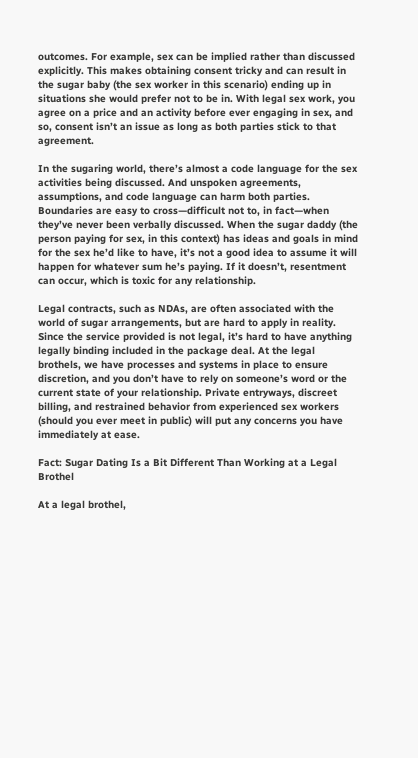outcomes. For example, sex can be implied rather than discussed explicitly. This makes obtaining consent tricky and can result in the sugar baby (the sex worker in this scenario) ending up in situations she would prefer not to be in. With legal sex work, you agree on a price and an activity before ever engaging in sex, and so, consent isn’t an issue as long as both parties stick to that agreement.

In the sugaring world, there’s almost a code language for the sex activities being discussed. And unspoken agreements, assumptions, and code language can harm both parties. Boundaries are easy to cross—difficult not to, in fact—when they’ve never been verbally discussed. When the sugar daddy (the person paying for sex, in this context) has ideas and goals in mind for the sex he’d like to have, it’s not a good idea to assume it will happen for whatever sum he’s paying. If it doesn’t, resentment can occur, which is toxic for any relationship.

Legal contracts, such as NDAs, are often associated with the world of sugar arrangements, but are hard to apply in reality. Since the service provided is not legal, it’s hard to have anything legally binding included in the package deal. At the legal brothels, we have processes and systems in place to ensure discretion, and you don’t have to rely on someone’s word or the current state of your relationship. Private entryways, discreet billing, and restrained behavior from experienced sex workers (should you ever meet in public) will put any concerns you have immediately at ease.

Fact: Sugar Dating Is a Bit Different Than Working at a Legal Brothel

At a legal brothel,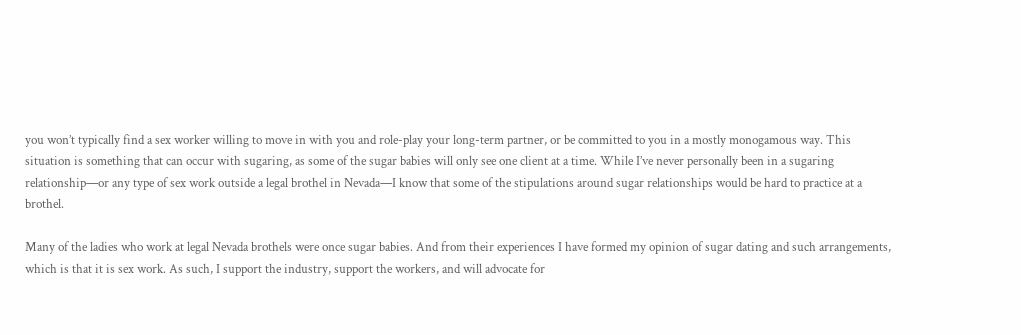you won’t typically find a sex worker willing to move in with you and role-play your long-term partner, or be committed to you in a mostly monogamous way. This situation is something that can occur with sugaring, as some of the sugar babies will only see one client at a time. While I’ve never personally been in a sugaring relationship—or any type of sex work outside a legal brothel in Nevada—I know that some of the stipulations around sugar relationships would be hard to practice at a brothel.

Many of the ladies who work at legal Nevada brothels were once sugar babies. And from their experiences I have formed my opinion of sugar dating and such arrangements, which is that it is sex work. As such, I support the industry, support the workers, and will advocate for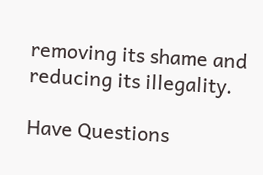removing its shame and reducing its illegality.

Have Questions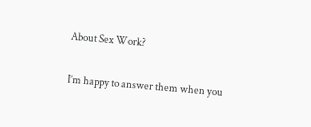About Sex Work?

I’m happy to answer them when you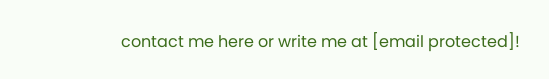contact me here or write me at [email protected]!